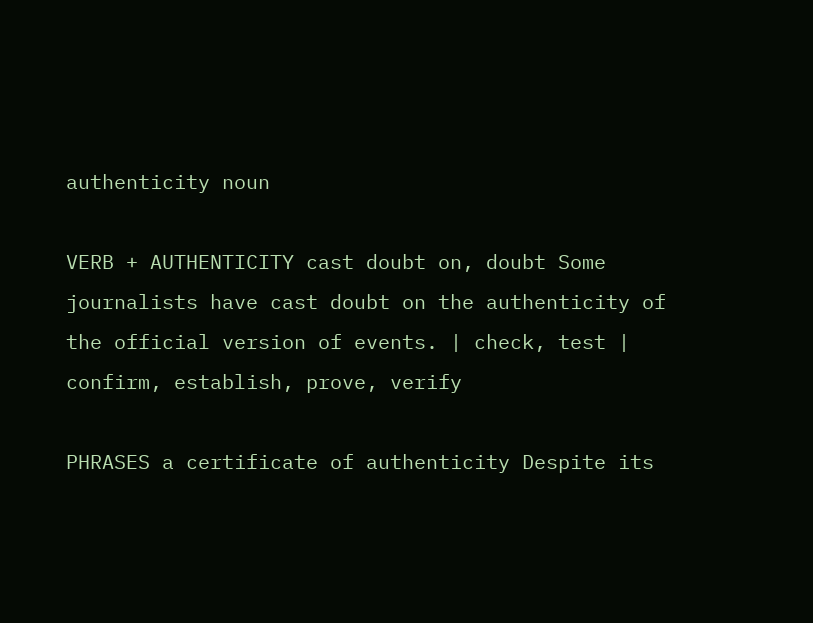authenticity noun

VERB + AUTHENTICITY cast doubt on, doubt Some journalists have cast doubt on the authenticity of the official version of events. | check, test | confirm, establish, prove, verify

PHRASES a certificate of authenticity Despite its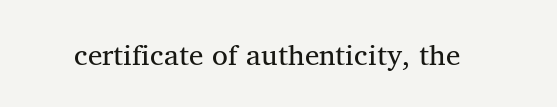certificate of authenticity, the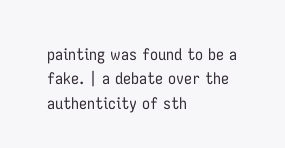painting was found to be a fake. | a debate over the authenticity of sth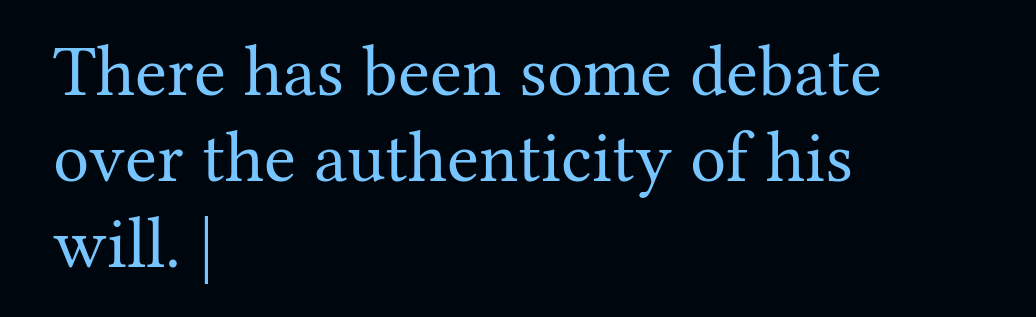There has been some debate over the authenticity of his will. |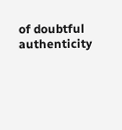of doubtful authenticity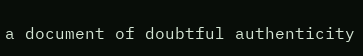a document of doubtful authenticity